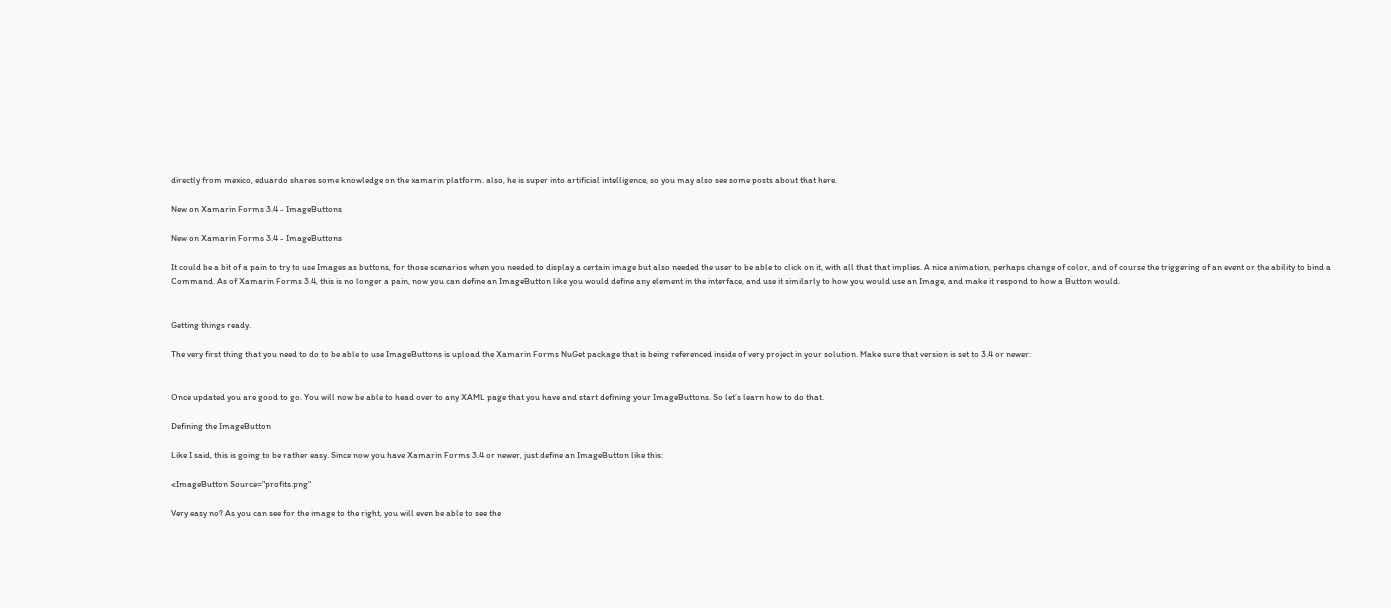directly from mexico, eduardo shares some knowledge on the xamarin platform. also, he is super into artificial intelligence, so you may also see some posts about that here.

New on Xamarin Forms 3.4 - ImageButtons

New on Xamarin Forms 3.4 - ImageButtons

It could be a bit of a pain to try to use Images as buttons, for those scenarios when you needed to display a certain image but also needed the user to be able to click on it, with all that that implies. A nice animation, perhaps change of color, and of course the triggering of an event or the ability to bind a Command. As of Xamarin Forms 3.4, this is no longer a pain, now you can define an ImageButton like you would define any element in the interface, and use it similarly to how you would use an Image, and make it respond to how a Button would.


Getting things ready.

The very first thing that you need to do to be able to use ImageButtons is upload the Xamarin Forms NuGet package that is being referenced inside of very project in your solution. Make sure that version is set to 3.4 or newer:


Once updated you are good to go. You will now be able to head over to any XAML page that you have and start defining your ImageButtons. So let’s learn how to do that.

Defining the ImageButton

Like I said, this is going to be rather easy. Since now you have Xamarin Forms 3.4 or newer, just define an ImageButton like this:

<ImageButton Source="profits.png"

Very easy no? As you can see for the image to the right, you will even be able to see the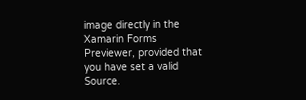image directly in the Xamarin Forms Previewer, provided that you have set a valid Source.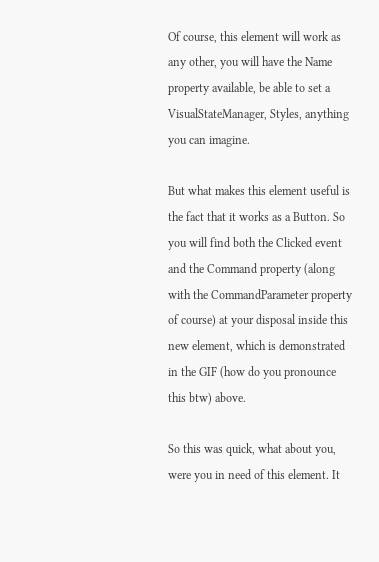Of course, this element will work as any other, you will have the Name property available, be able to set a VisualStateManager, Styles, anything you can imagine.

But what makes this element useful is the fact that it works as a Button. So you will find both the Clicked event and the Command property (along with the CommandParameter property of course) at your disposal inside this new element, which is demonstrated in the GIF (how do you pronounce this btw) above.

So this was quick, what about you, were you in need of this element. It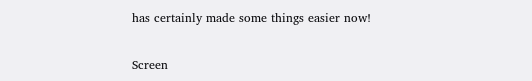has certainly made some things easier now!

Screen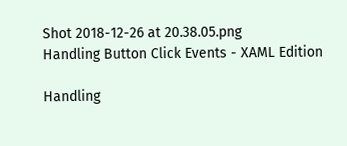Shot 2018-12-26 at 20.38.05.png
Handling Button Click Events - XAML Edition

Handling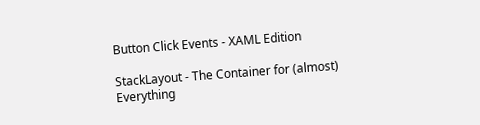Button Click Events - XAML Edition

StackLayout - The Container for (almost) Everything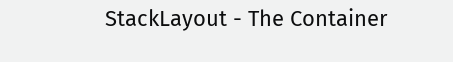StackLayout - The Container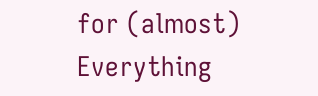for (almost) Everything